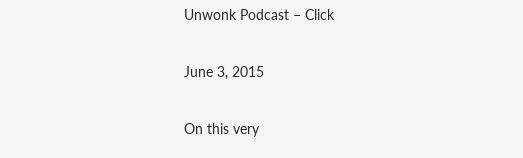Unwonk Podcast – Click

June 3, 2015

On this very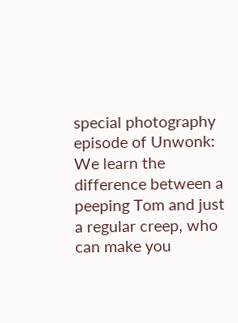special photography episode of Unwonk: We learn the difference between a peeping Tom and just a regular creep, who can make you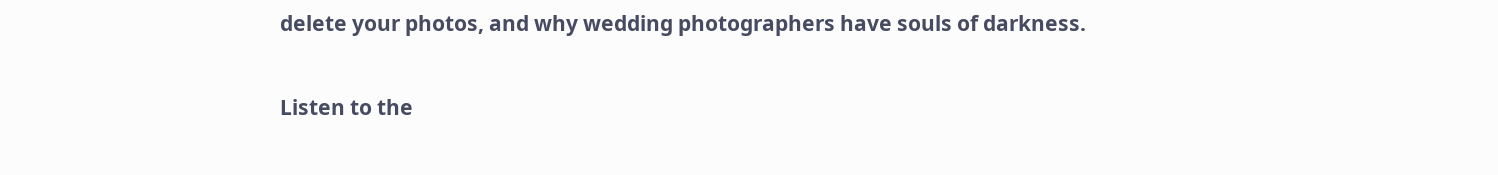delete your photos, and why wedding photographers have souls of darkness.

Listen to the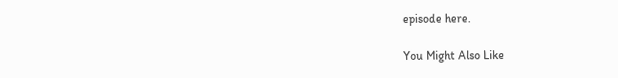episode here.

You Might Also Like